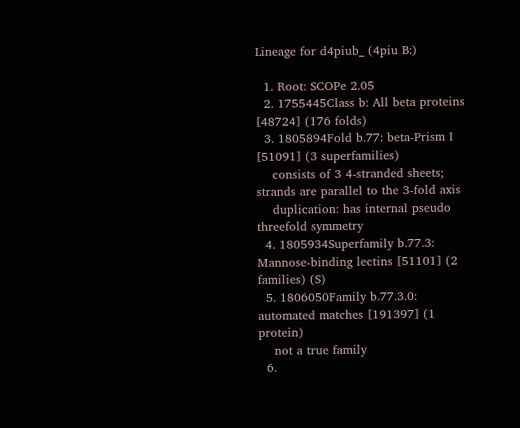Lineage for d4piub_ (4piu B:)

  1. Root: SCOPe 2.05
  2. 1755445Class b: All beta proteins [48724] (176 folds)
  3. 1805894Fold b.77: beta-Prism I [51091] (3 superfamilies)
    consists of 3 4-stranded sheets; strands are parallel to the 3-fold axis
    duplication: has internal pseudo threefold symmetry
  4. 1805934Superfamily b.77.3: Mannose-binding lectins [51101] (2 families) (S)
  5. 1806050Family b.77.3.0: automated matches [191397] (1 protein)
    not a true family
  6.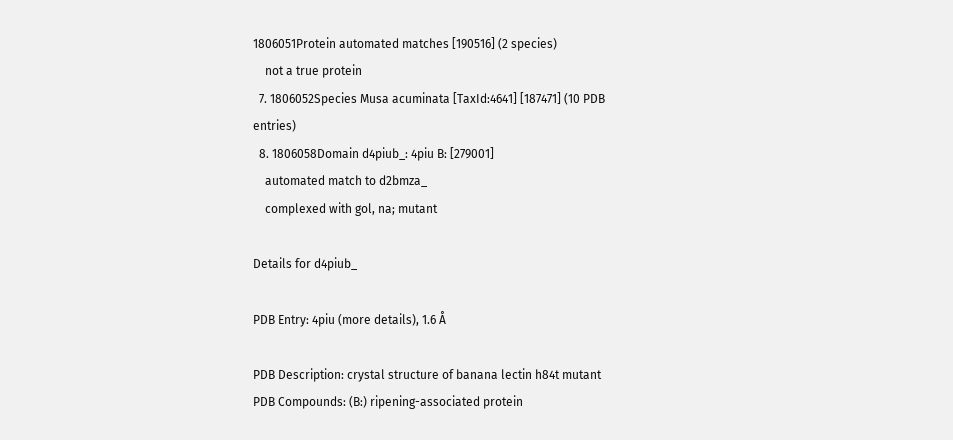1806051Protein automated matches [190516] (2 species)
    not a true protein
  7. 1806052Species Musa acuminata [TaxId:4641] [187471] (10 PDB entries)
  8. 1806058Domain d4piub_: 4piu B: [279001]
    automated match to d2bmza_
    complexed with gol, na; mutant

Details for d4piub_

PDB Entry: 4piu (more details), 1.6 Å

PDB Description: crystal structure of banana lectin h84t mutant
PDB Compounds: (B:) ripening-associated protein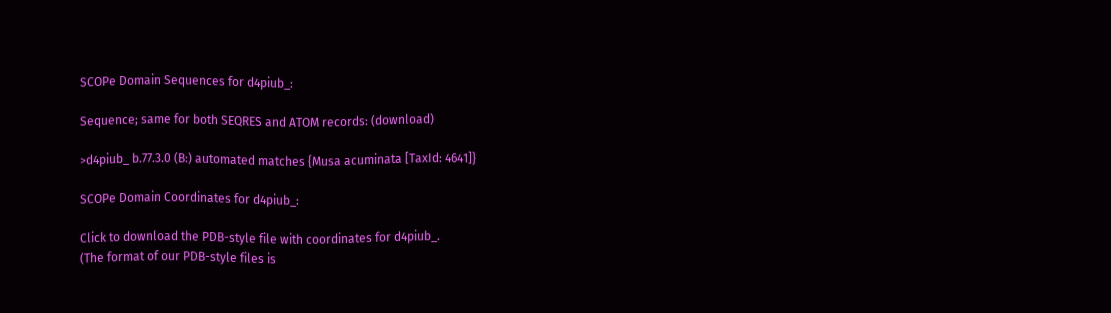SCOPe Domain Sequences for d4piub_:

Sequence; same for both SEQRES and ATOM records: (download)

>d4piub_ b.77.3.0 (B:) automated matches {Musa acuminata [TaxId: 4641]}

SCOPe Domain Coordinates for d4piub_:

Click to download the PDB-style file with coordinates for d4piub_.
(The format of our PDB-style files is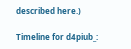described here.)

Timeline for d4piub_: